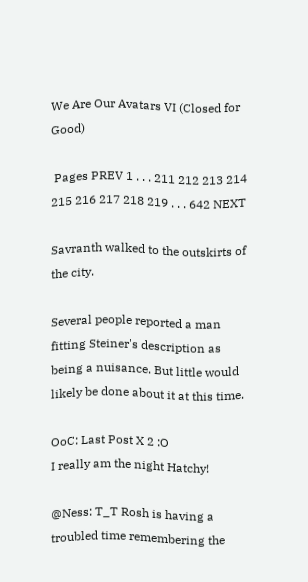We Are Our Avatars VI (Closed for Good)

 Pages PREV 1 . . . 211 212 213 214 215 216 217 218 219 . . . 642 NEXT

Savranth walked to the outskirts of the city.

Several people reported a man fitting Steiner's description as being a nuisance. But little would likely be done about it at this time.

OoC: Last Post X 2 :O
I really am the night Hatchy!

@Ness: T_T Rosh is having a troubled time remembering the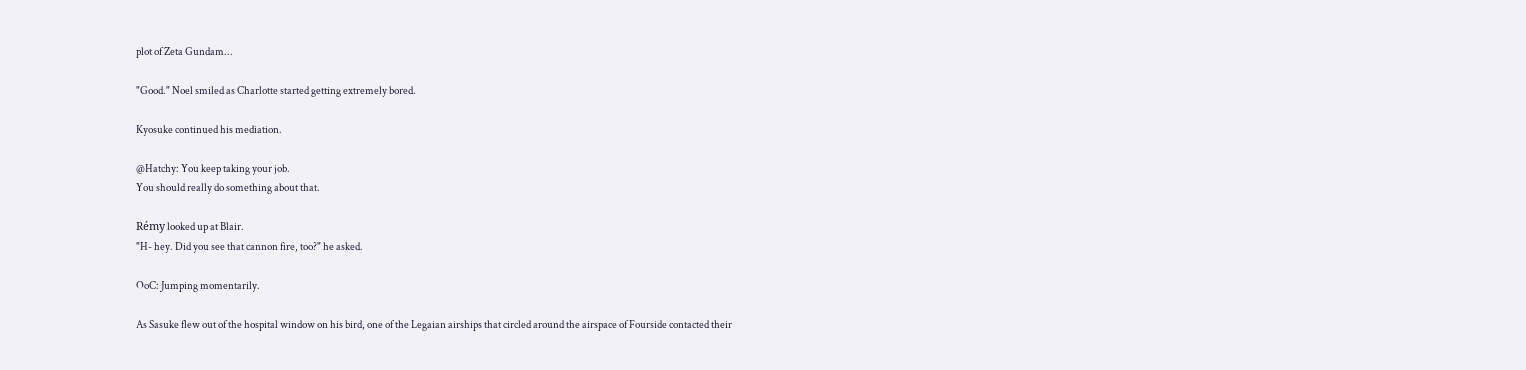plot of Zeta Gundam...

"Good." Noel smiled as Charlotte started getting extremely bored.

Kyosuke continued his mediation.

@Hatchy: You keep taking your job.
You should really do something about that.

Rémy looked up at Blair.
"H- hey. Did you see that cannon fire, too?" he asked.

OoC: Jumping momentarily.

As Sasuke flew out of the hospital window on his bird, one of the Legaian airships that circled around the airspace of Fourside contacted their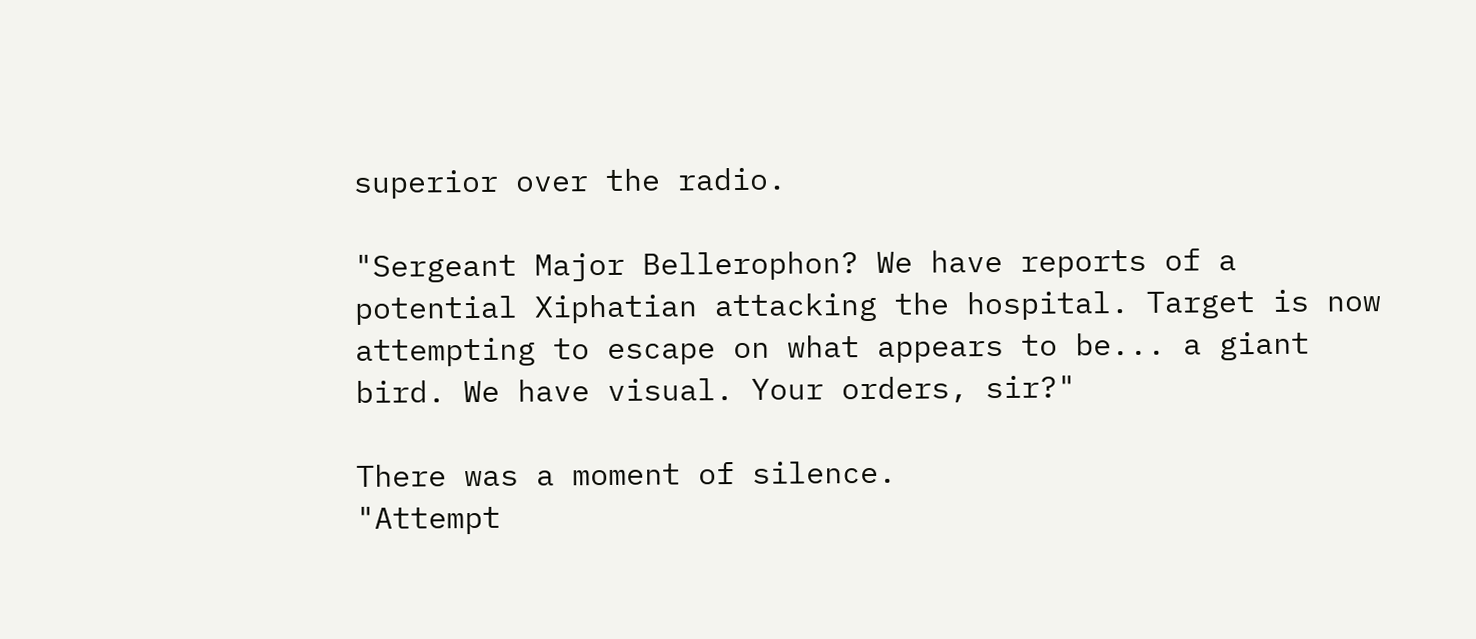superior over the radio.

"Sergeant Major Bellerophon? We have reports of a potential Xiphatian attacking the hospital. Target is now attempting to escape on what appears to be... a giant bird. We have visual. Your orders, sir?"

There was a moment of silence.
"Attempt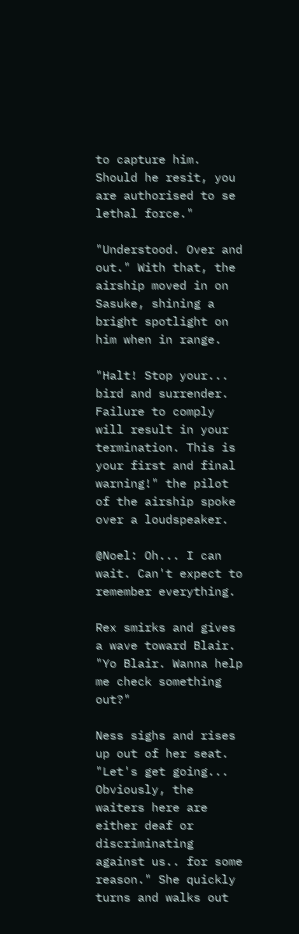to capture him. Should he resit, you are authorised to se lethal force."

"Understood. Over and out." With that, the airship moved in on Sasuke, shining a bright spotlight on him when in range.

"Halt! Stop your... bird and surrender. Failure to comply will result in your termination. This is your first and final warning!" the pilot of the airship spoke over a loudspeaker.

@Noel: Oh... I can wait. Can't expect to remember everything.

Rex smirks and gives a wave toward Blair. "Yo Blair. Wanna help me check something out?"

Ness sighs and rises up out of her seat. "Let's get going... Obviously, the waiters here are either deaf or discriminating against us.. for some reason." She quickly turns and walks out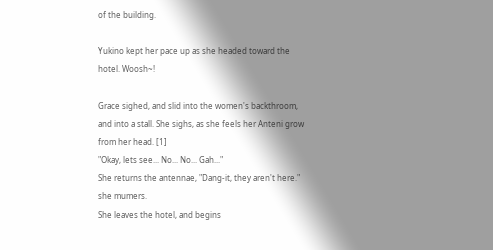of the building.

Yukino kept her pace up as she headed toward the hotel. Woosh~!

Grace sighed, and slid into the women's backthroom, and into a stall. She sighs, as she feels her Anteni grow from her head. [1]
"Okay, lets see... No... No... Gah..."
She returns the antennae, "Dang-it, they aren't here." she mumers.
She leaves the hotel, and begins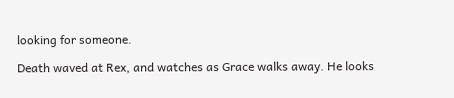looking for someone.

Death waved at Rex, and watches as Grace walks away. He looks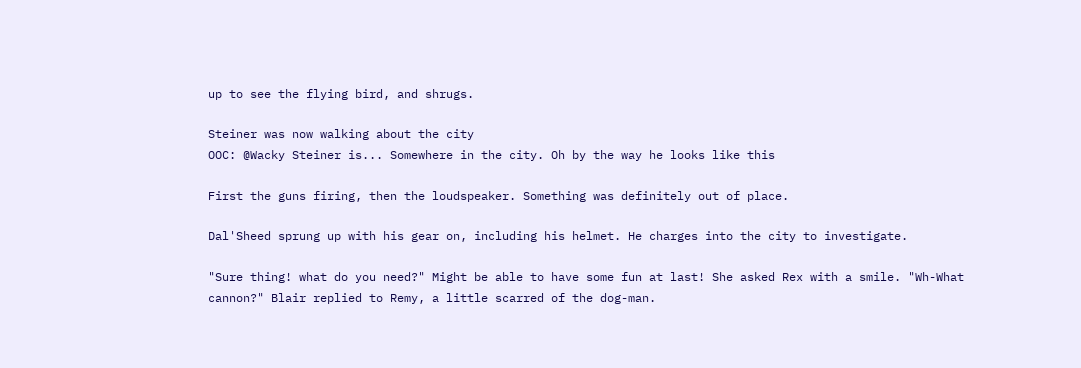up to see the flying bird, and shrugs.

Steiner was now walking about the city
OOC: @Wacky Steiner is... Somewhere in the city. Oh by the way he looks like this

First the guns firing, then the loudspeaker. Something was definitely out of place.

Dal'Sheed sprung up with his gear on, including his helmet. He charges into the city to investigate.

"Sure thing! what do you need?" Might be able to have some fun at last! She asked Rex with a smile. "Wh-What cannon?" Blair replied to Remy, a little scarred of the dog-man.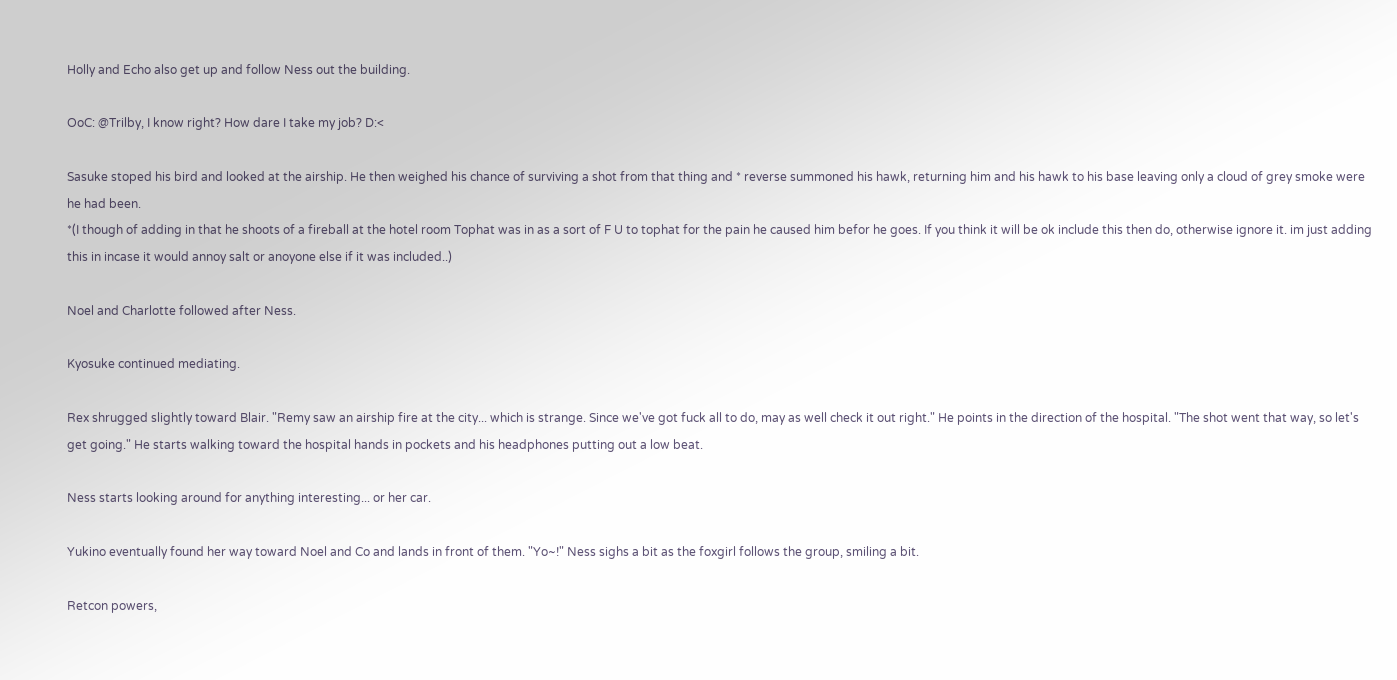Holly and Echo also get up and follow Ness out the building.

OoC: @Trilby, I know right? How dare I take my job? D:<

Sasuke stoped his bird and looked at the airship. He then weighed his chance of surviving a shot from that thing and * reverse summoned his hawk, returning him and his hawk to his base leaving only a cloud of grey smoke were he had been.
*(I though of adding in that he shoots of a fireball at the hotel room Tophat was in as a sort of F U to tophat for the pain he caused him befor he goes. If you think it will be ok include this then do, otherwise ignore it. im just adding this in incase it would annoy salt or anoyone else if it was included..)

Noel and Charlotte followed after Ness.

Kyosuke continued mediating.

Rex shrugged slightly toward Blair. "Remy saw an airship fire at the city... which is strange. Since we've got fuck all to do, may as well check it out right." He points in the direction of the hospital. "The shot went that way, so let's get going." He starts walking toward the hospital hands in pockets and his headphones putting out a low beat.

Ness starts looking around for anything interesting... or her car.

Yukino eventually found her way toward Noel and Co and lands in front of them. "Yo~!" Ness sighs a bit as the foxgirl follows the group, smiling a bit.

Retcon powers,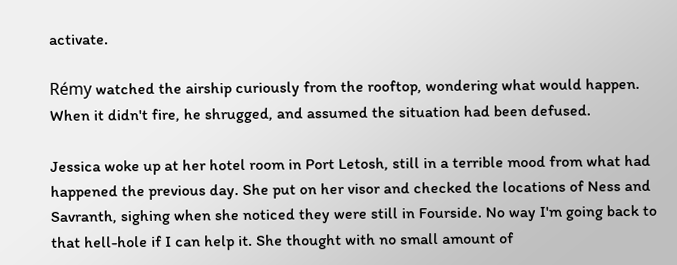activate.

Rémy watched the airship curiously from the rooftop, wondering what would happen. When it didn't fire, he shrugged, and assumed the situation had been defused.

Jessica woke up at her hotel room in Port Letosh, still in a terrible mood from what had happened the previous day. She put on her visor and checked the locations of Ness and Savranth, sighing when she noticed they were still in Fourside. No way I'm going back to that hell-hole if I can help it. She thought with no small amount of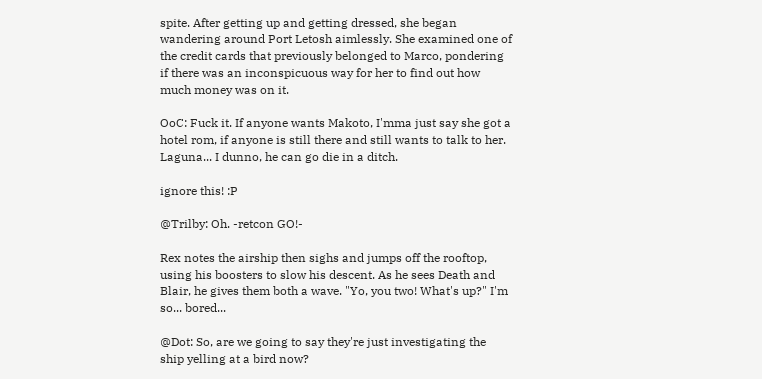spite. After getting up and getting dressed, she began wandering around Port Letosh aimlessly. She examined one of the credit cards that previously belonged to Marco, pondering if there was an inconspicuous way for her to find out how much money was on it.

OoC: Fuck it. If anyone wants Makoto, I'mma just say she got a hotel rom, if anyone is still there and still wants to talk to her. Laguna... I dunno, he can go die in a ditch.

ignore this! :P

@Trilby: Oh. -retcon GO!-

Rex notes the airship then sighs and jumps off the rooftop, using his boosters to slow his descent. As he sees Death and Blair, he gives them both a wave. "Yo, you two! What's up?" I'm so... bored...

@Dot: So, are we going to say they're just investigating the ship yelling at a bird now?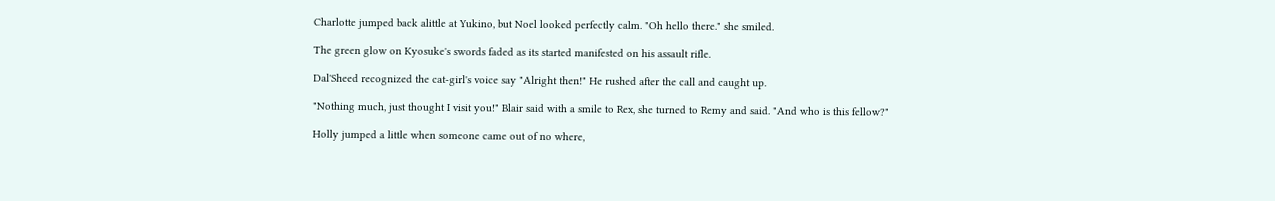Charlotte jumped back alittle at Yukino, but Noel looked perfectly calm. "Oh hello there." she smiled.

The green glow on Kyosuke's swords faded as its started manifested on his assault rifle.

Dal'Sheed recognized the cat-girl's voice say "Alright then!" He rushed after the call and caught up.

"Nothing much, just thought I visit you!" Blair said with a smile to Rex, she turned to Remy and said. "And who is this fellow?"

Holly jumped a little when someone came out of no where,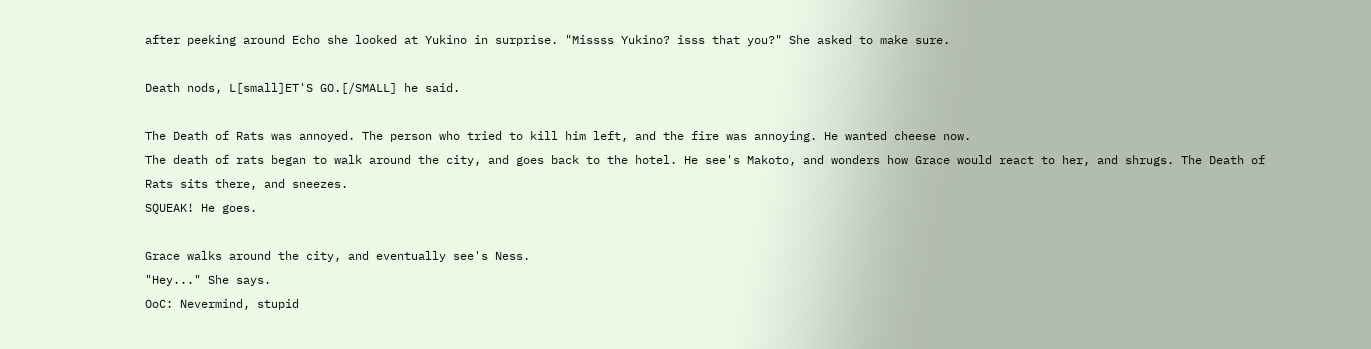after peeking around Echo she looked at Yukino in surprise. "Missss Yukino? isss that you?" She asked to make sure.

Death nods, L[small]ET'S GO.[/SMALL] he said.

The Death of Rats was annoyed. The person who tried to kill him left, and the fire was annoying. He wanted cheese now.
The death of rats began to walk around the city, and goes back to the hotel. He see's Makoto, and wonders how Grace would react to her, and shrugs. The Death of Rats sits there, and sneezes.
SQUEAK! He goes.

Grace walks around the city, and eventually see's Ness.
"Hey..." She says.
OoC: Nevermind, stupid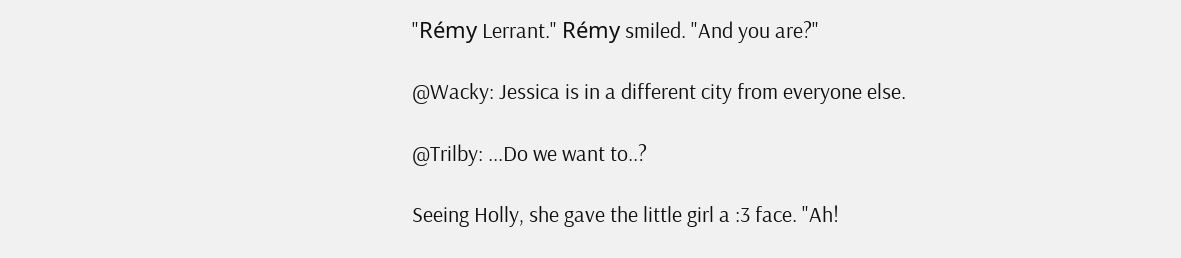"Rémy Lerrant." Rémy smiled. "And you are?"

@Wacky: Jessica is in a different city from everyone else.

@Trilby: ...Do we want to..?

Seeing Holly, she gave the little girl a :3 face. "Ah!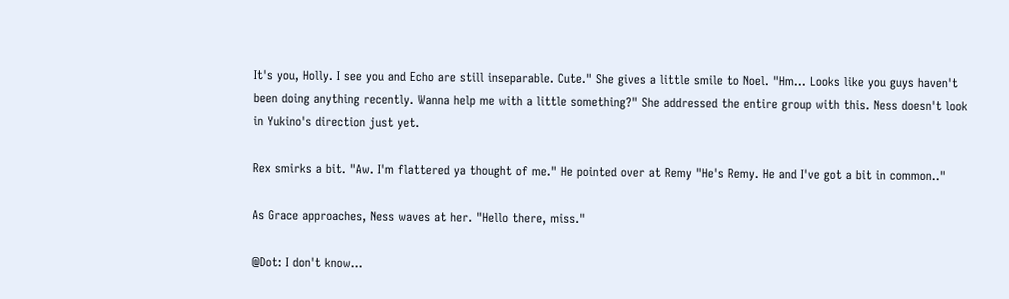It's you, Holly. I see you and Echo are still inseparable. Cute." She gives a little smile to Noel. "Hm... Looks like you guys haven't been doing anything recently. Wanna help me with a little something?" She addressed the entire group with this. Ness doesn't look in Yukino's direction just yet.

Rex smirks a bit. "Aw. I'm flattered ya thought of me." He pointed over at Remy "He's Remy. He and I've got a bit in common.."

As Grace approaches, Ness waves at her. "Hello there, miss."

@Dot: I don't know...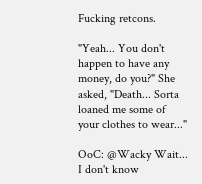Fucking retcons.

"Yeah... You don't happen to have any money, do you?" She asked, "Death... Sorta loaned me some of your clothes to wear..."

OoC: @Wacky Wait... I don't know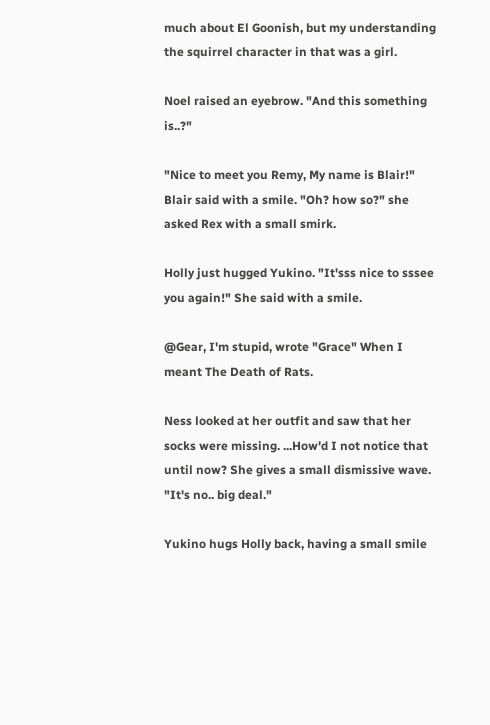much about El Goonish, but my understanding the squirrel character in that was a girl.

Noel raised an eyebrow. "And this something is..?"

"Nice to meet you Remy, My name is Blair!" Blair said with a smile. "Oh? how so?" she asked Rex with a small smirk.

Holly just hugged Yukino. "It'sss nice to sssee you again!" She said with a smile.

@Gear, I'm stupid, wrote "Grace" When I meant The Death of Rats.

Ness looked at her outfit and saw that her socks were missing. ...How'd I not notice that until now? She gives a small dismissive wave. "It's no.. big deal."

Yukino hugs Holly back, having a small smile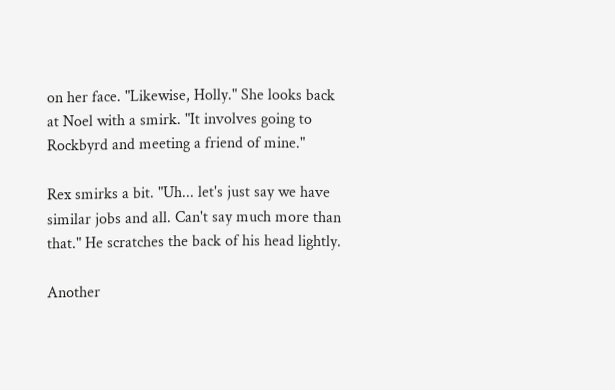on her face. "Likewise, Holly." She looks back at Noel with a smirk. "It involves going to Rockbyrd and meeting a friend of mine."

Rex smirks a bit. "Uh... let's just say we have similar jobs and all. Can't say much more than that." He scratches the back of his head lightly.

Another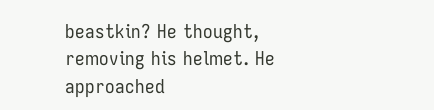beastkin? He thought, removing his helmet. He approached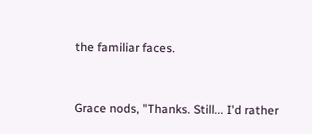the familiar faces.


Grace nods, "Thanks. Still... I'd rather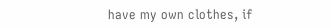have my own clothes, if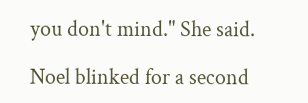you don't mind." She said.

Noel blinked for a second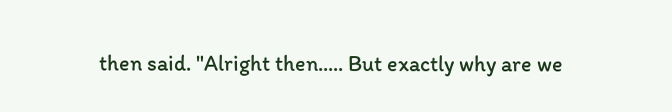then said. "Alright then..... But exactly why are we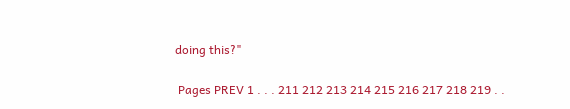doing this?"

 Pages PREV 1 . . . 211 212 213 214 215 216 217 218 219 . .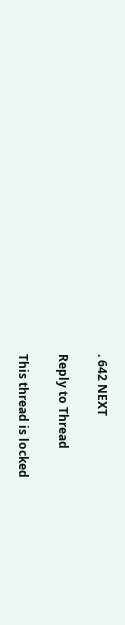. 642 NEXT

Reply to Thread

This thread is locked